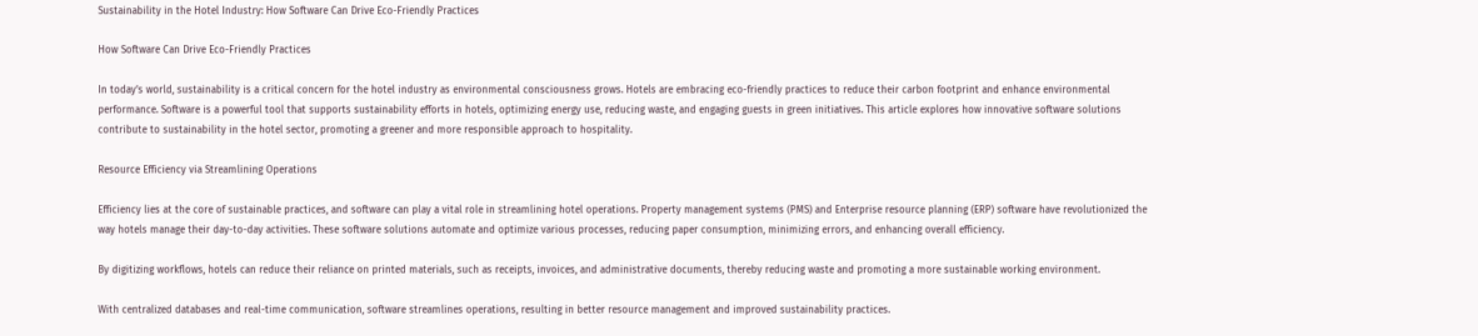Sustainability in the Hotel Industry: How Software Can Drive Eco-Friendly Practices

How Software Can Drive Eco-Friendly Practices

In today’s world, sustainability is a critical concern for the hotel industry as environmental consciousness grows. Hotels are embracing eco-friendly practices to reduce their carbon footprint and enhance environmental performance. Software is a powerful tool that supports sustainability efforts in hotels, optimizing energy use, reducing waste, and engaging guests in green initiatives. This article explores how innovative software solutions contribute to sustainability in the hotel sector, promoting a greener and more responsible approach to hospitality.

Resource Efficiency via Streamlining Operations

Efficiency lies at the core of sustainable practices, and software can play a vital role in streamlining hotel operations. Property management systems (PMS) and Enterprise resource planning (ERP) software have revolutionized the way hotels manage their day-to-day activities. These software solutions automate and optimize various processes, reducing paper consumption, minimizing errors, and enhancing overall efficiency.

By digitizing workflows, hotels can reduce their reliance on printed materials, such as receipts, invoices, and administrative documents, thereby reducing waste and promoting a more sustainable working environment.

With centralized databases and real-time communication, software streamlines operations, resulting in better resource management and improved sustainability practices.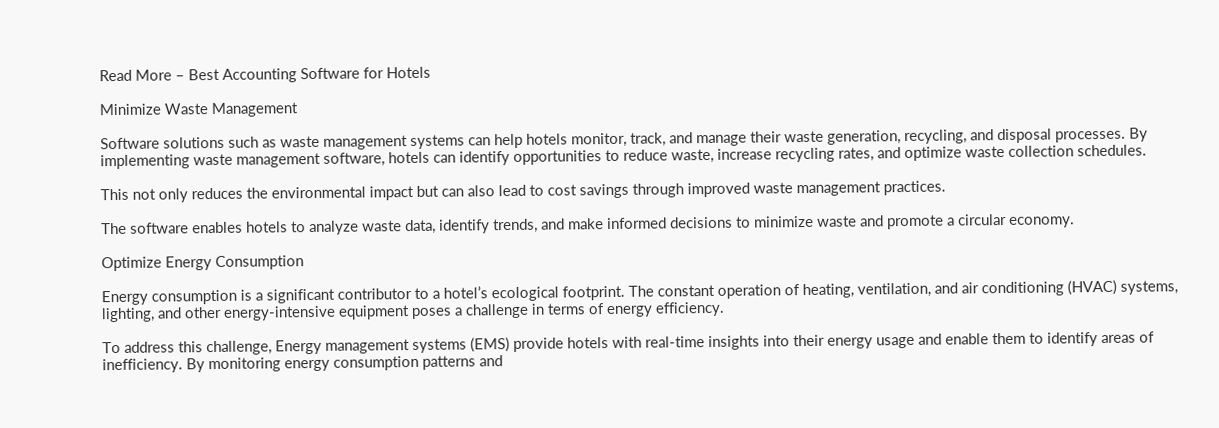Read More – Best Accounting Software for Hotels

Minimize Waste Management

Software solutions such as waste management systems can help hotels monitor, track, and manage their waste generation, recycling, and disposal processes. By implementing waste management software, hotels can identify opportunities to reduce waste, increase recycling rates, and optimize waste collection schedules.

This not only reduces the environmental impact but can also lead to cost savings through improved waste management practices.

The software enables hotels to analyze waste data, identify trends, and make informed decisions to minimize waste and promote a circular economy.

Optimize Energy Consumption

Energy consumption is a significant contributor to a hotel’s ecological footprint. The constant operation of heating, ventilation, and air conditioning (HVAC) systems, lighting, and other energy-intensive equipment poses a challenge in terms of energy efficiency.

To address this challenge, Energy management systems (EMS) provide hotels with real-time insights into their energy usage and enable them to identify areas of inefficiency. By monitoring energy consumption patterns and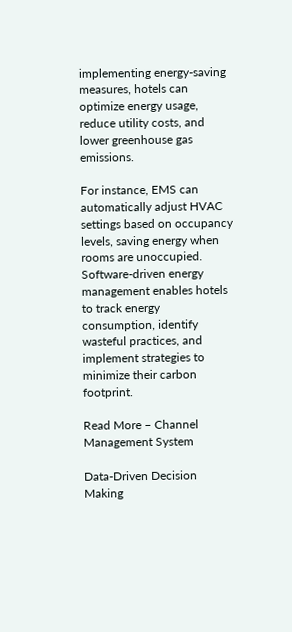implementing energy-saving measures, hotels can optimize energy usage, reduce utility costs, and lower greenhouse gas emissions.

For instance, EMS can automatically adjust HVAC settings based on occupancy levels, saving energy when rooms are unoccupied. Software-driven energy management enables hotels to track energy consumption, identify wasteful practices, and implement strategies to minimize their carbon footprint.

Read More – Channel Management System

Data-Driven Decision Making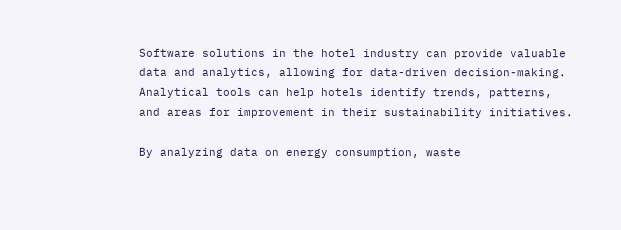Software solutions in the hotel industry can provide valuable data and analytics, allowing for data-driven decision-making. Analytical tools can help hotels identify trends, patterns, and areas for improvement in their sustainability initiatives.

By analyzing data on energy consumption, waste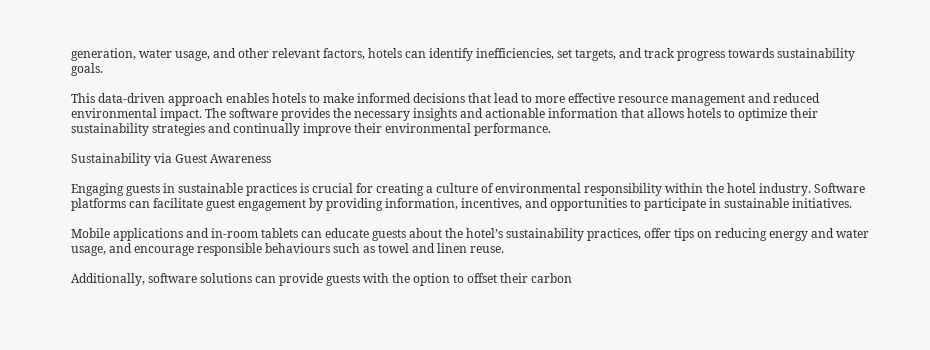generation, water usage, and other relevant factors, hotels can identify inefficiencies, set targets, and track progress towards sustainability goals.

This data-driven approach enables hotels to make informed decisions that lead to more effective resource management and reduced environmental impact. The software provides the necessary insights and actionable information that allows hotels to optimize their sustainability strategies and continually improve their environmental performance.

Sustainability via Guest Awareness

Engaging guests in sustainable practices is crucial for creating a culture of environmental responsibility within the hotel industry. Software platforms can facilitate guest engagement by providing information, incentives, and opportunities to participate in sustainable initiatives.

Mobile applications and in-room tablets can educate guests about the hotel’s sustainability practices, offer tips on reducing energy and water usage, and encourage responsible behaviours such as towel and linen reuse.

Additionally, software solutions can provide guests with the option to offset their carbon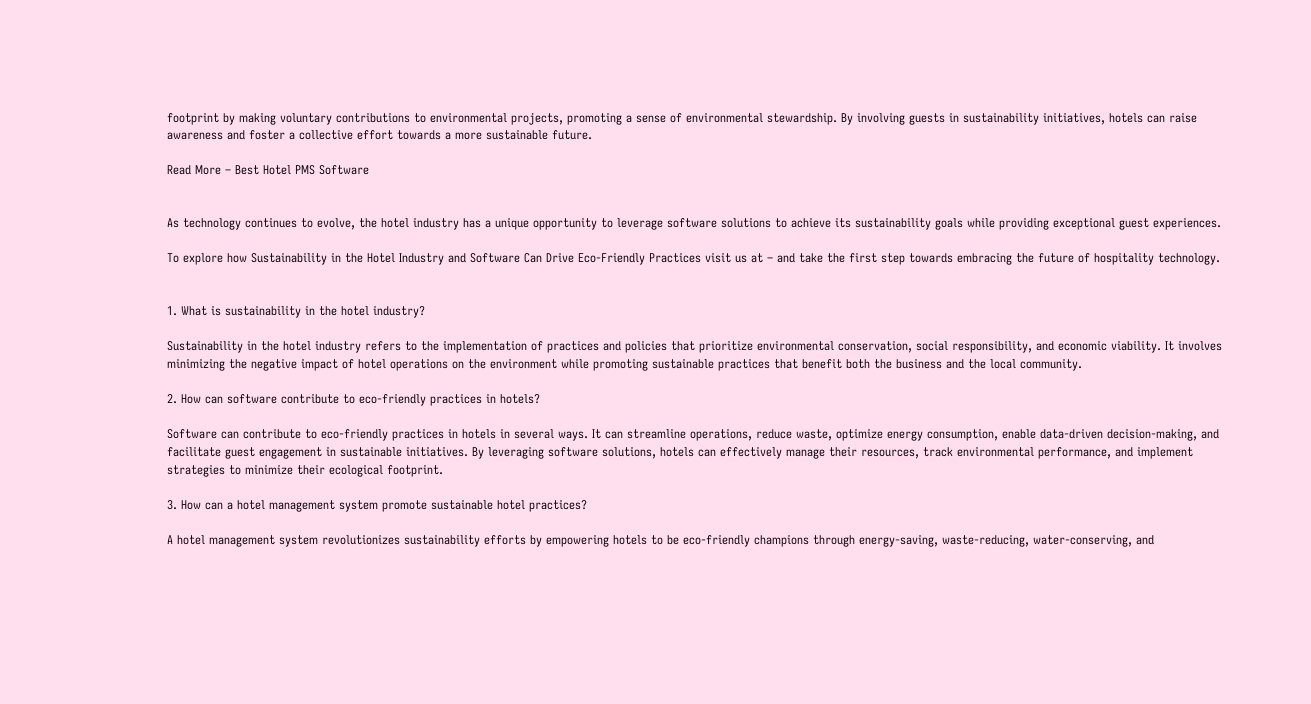footprint by making voluntary contributions to environmental projects, promoting a sense of environmental stewardship. By involving guests in sustainability initiatives, hotels can raise awareness and foster a collective effort towards a more sustainable future.

Read More – Best Hotel PMS Software


As technology continues to evolve, the hotel industry has a unique opportunity to leverage software solutions to achieve its sustainability goals while providing exceptional guest experiences.

To explore how Sustainability in the Hotel Industry and Software Can Drive Eco-Friendly Practices visit us at – and take the first step towards embracing the future of hospitality technology.


1. What is sustainability in the hotel industry?

Sustainability in the hotel industry refers to the implementation of practices and policies that prioritize environmental conservation, social responsibility, and economic viability. It involves minimizing the negative impact of hotel operations on the environment while promoting sustainable practices that benefit both the business and the local community.

2. How can software contribute to eco-friendly practices in hotels?

Software can contribute to eco-friendly practices in hotels in several ways. It can streamline operations, reduce waste, optimize energy consumption, enable data-driven decision-making, and facilitate guest engagement in sustainable initiatives. By leveraging software solutions, hotels can effectively manage their resources, track environmental performance, and implement strategies to minimize their ecological footprint.

3. How can a hotel management system promote sustainable hotel practices?

A hotel management system revolutionizes sustainability efforts by empowering hotels to be eco-friendly champions through energy-saving, waste-reducing, water-conserving, and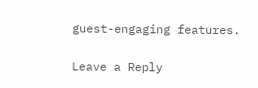guest-engaging features.

Leave a Reply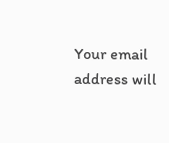Your email address will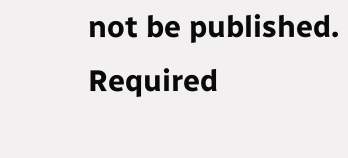not be published. Required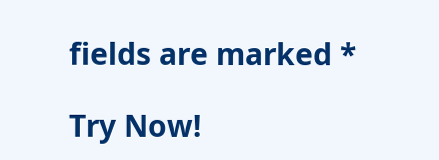fields are marked *

Try Now!